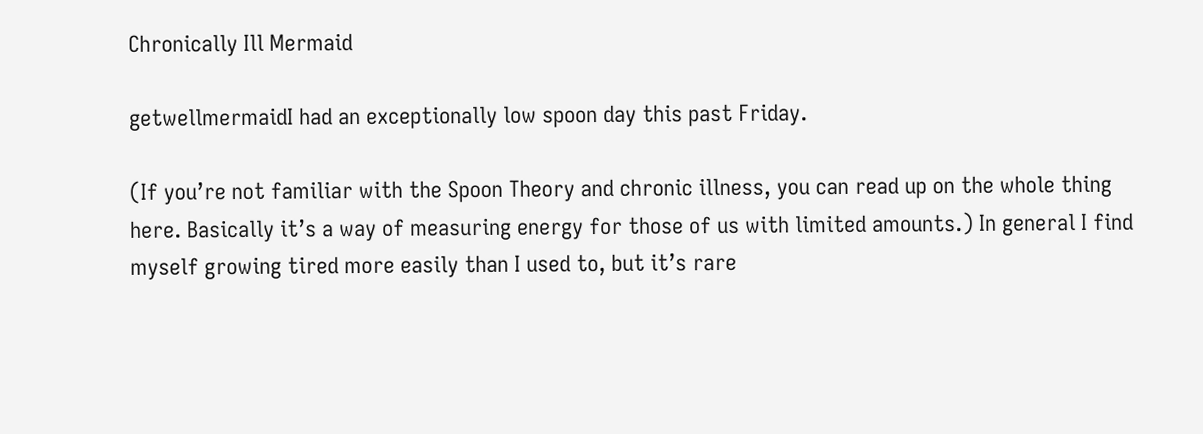Chronically Ill Mermaid

getwellmermaidI had an exceptionally low spoon day this past Friday.

(If you’re not familiar with the Spoon Theory and chronic illness, you can read up on the whole thing here. Basically it’s a way of measuring energy for those of us with limited amounts.) In general I find myself growing tired more easily than I used to, but it’s rare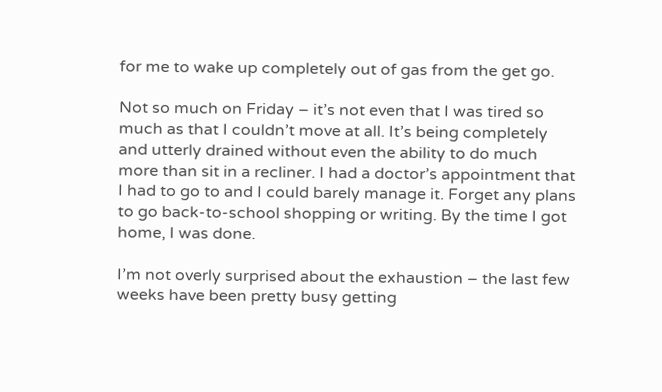for me to wake up completely out of gas from the get go.

Not so much on Friday – it’s not even that I was tired so much as that I couldn’t move at all. It’s being completely and utterly drained without even the ability to do much more than sit in a recliner. I had a doctor’s appointment that I had to go to and I could barely manage it. Forget any plans to go back-to-school shopping or writing. By the time I got home, I was done.

I’m not overly surprised about the exhaustion – the last few weeks have been pretty busy getting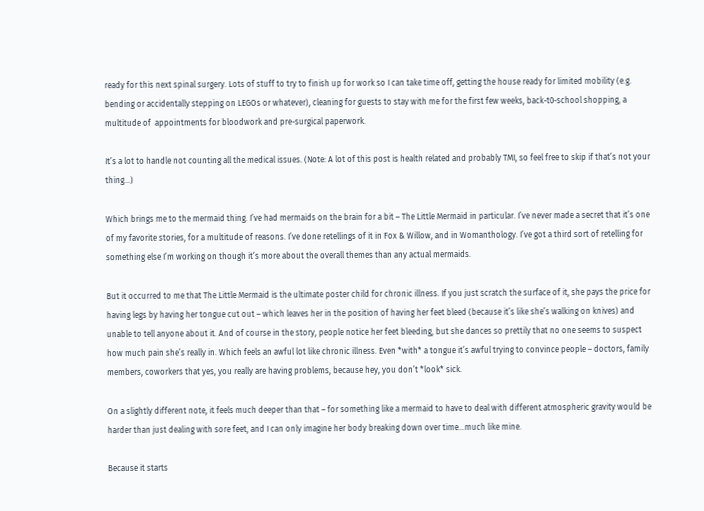ready for this next spinal surgery. Lots of stuff to try to finish up for work so I can take time off, getting the house ready for limited mobility (e.g. bending or accidentally stepping on LEGOs or whatever), cleaning for guests to stay with me for the first few weeks, back-t0-school shopping, a multitude of  appointments for bloodwork and pre-surgical paperwork.

It’s a lot to handle not counting all the medical issues. (Note: A lot of this post is health related and probably TMI, so feel free to skip if that’s not your thing…)

Which brings me to the mermaid thing. I’ve had mermaids on the brain for a bit – The Little Mermaid in particular. I’ve never made a secret that it’s one of my favorite stories, for a multitude of reasons. I’ve done retellings of it in Fox & Willow, and in Womanthology. I’ve got a third sort of retelling for something else I’m working on though it’s more about the overall themes than any actual mermaids.

But it occurred to me that The Little Mermaid is the ultimate poster child for chronic illness. If you just scratch the surface of it, she pays the price for having legs by having her tongue cut out – which leaves her in the position of having her feet bleed (because it’s like she’s walking on knives) and unable to tell anyone about it. And of course in the story, people notice her feet bleeding, but she dances so prettily that no one seems to suspect how much pain she’s really in. Which feels an awful lot like chronic illness. Even *with* a tongue it’s awful trying to convince people – doctors, family members, coworkers that yes, you really are having problems, because hey, you don’t *look* sick.

On a slightly different note, it feels much deeper than that – for something like a mermaid to have to deal with different atmospheric gravity would be harder than just dealing with sore feet, and I can only imagine her body breaking down over time…much like mine.

Because it starts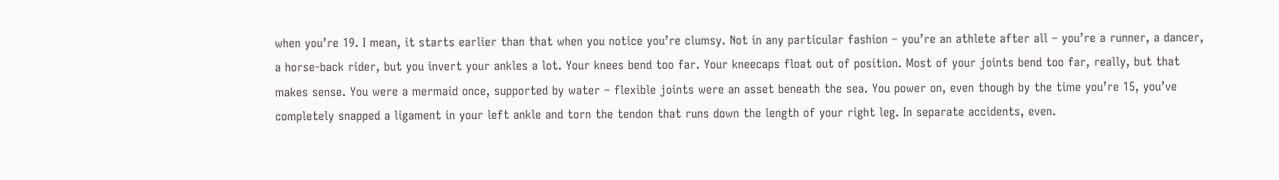when you’re 19. I mean, it starts earlier than that when you notice you’re clumsy. Not in any particular fashion – you’re an athlete after all – you’re a runner, a dancer, a horse-back rider, but you invert your ankles a lot. Your knees bend too far. Your kneecaps float out of position. Most of your joints bend too far, really, but that makes sense. You were a mermaid once, supported by water – flexible joints were an asset beneath the sea. You power on, even though by the time you’re 15, you’ve completely snapped a ligament in your left ankle and torn the tendon that runs down the length of your right leg. In separate accidents, even.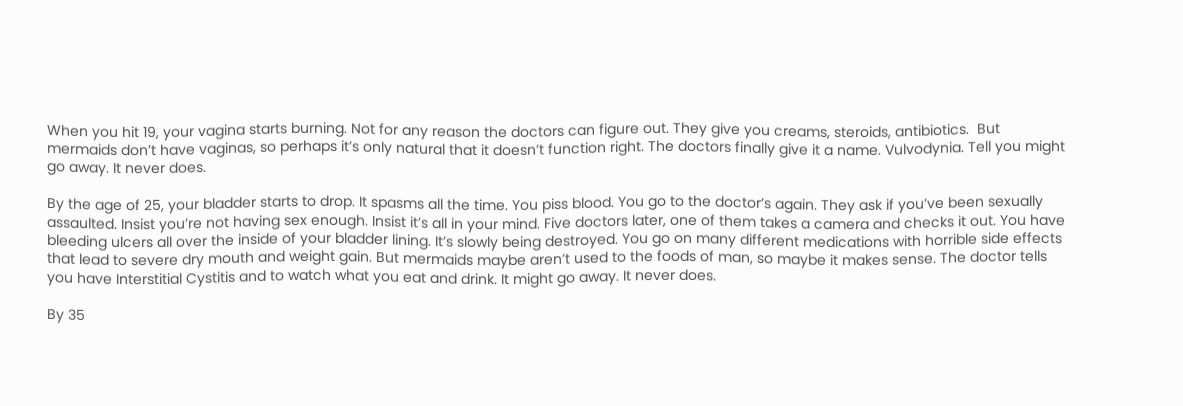When you hit 19, your vagina starts burning. Not for any reason the doctors can figure out. They give you creams, steroids, antibiotics.  But mermaids don’t have vaginas, so perhaps it’s only natural that it doesn’t function right. The doctors finally give it a name. Vulvodynia. Tell you might go away. It never does.

By the age of 25, your bladder starts to drop. It spasms all the time. You piss blood. You go to the doctor’s again. They ask if you’ve been sexually assaulted. Insist you’re not having sex enough. Insist it’s all in your mind. Five doctors later, one of them takes a camera and checks it out. You have bleeding ulcers all over the inside of your bladder lining. It’s slowly being destroyed. You go on many different medications with horrible side effects that lead to severe dry mouth and weight gain. But mermaids maybe aren’t used to the foods of man, so maybe it makes sense. The doctor tells you have Interstitial Cystitis and to watch what you eat and drink. It might go away. It never does.

By 35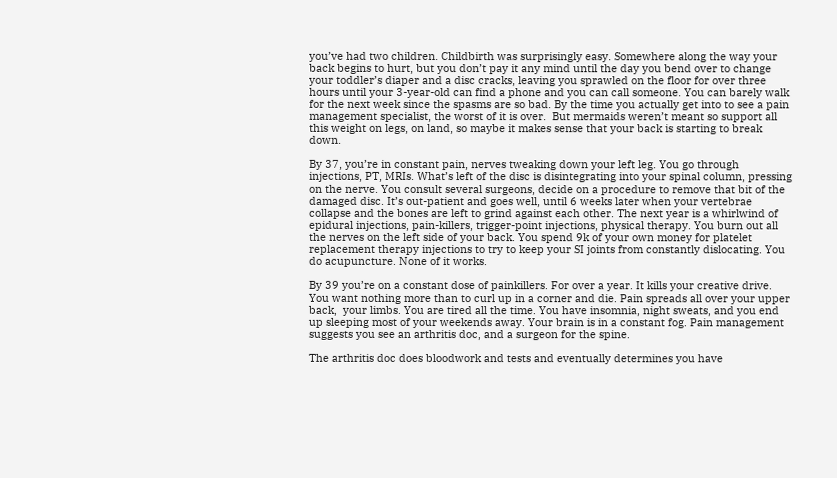you’ve had two children. Childbirth was surprisingly easy. Somewhere along the way your back begins to hurt, but you don’t pay it any mind until the day you bend over to change your toddler’s diaper and a disc cracks, leaving you sprawled on the floor for over three hours until your 3-year-old can find a phone and you can call someone. You can barely walk for the next week since the spasms are so bad. By the time you actually get into to see a pain management specialist, the worst of it is over.  But mermaids weren’t meant so support all this weight on legs, on land, so maybe it makes sense that your back is starting to break down.

By 37, you’re in constant pain, nerves tweaking down your left leg. You go through injections, PT, MRIs. What’s left of the disc is disintegrating into your spinal column, pressing on the nerve. You consult several surgeons, decide on a procedure to remove that bit of the damaged disc. It’s out-patient and goes well, until 6 weeks later when your vertebrae collapse and the bones are left to grind against each other. The next year is a whirlwind of epidural injections, pain-killers, trigger-point injections, physical therapy. You burn out all the nerves on the left side of your back. You spend 9k of your own money for platelet replacement therapy injections to try to keep your SI joints from constantly dislocating. You do acupuncture. None of it works.

By 39 you’re on a constant dose of painkillers. For over a year. It kills your creative drive. You want nothing more than to curl up in a corner and die. Pain spreads all over your upper back,  your limbs. You are tired all the time. You have insomnia, night sweats, and you end up sleeping most of your weekends away. Your brain is in a constant fog. Pain management suggests you see an arthritis doc, and a surgeon for the spine.

The arthritis doc does bloodwork and tests and eventually determines you have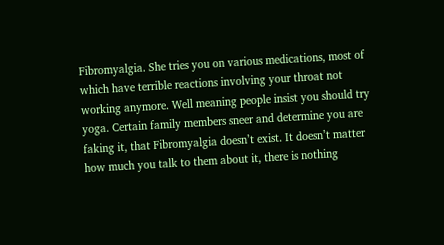Fibromyalgia. She tries you on various medications, most of which have terrible reactions involving your throat not working anymore. Well meaning people insist you should try yoga. Certain family members sneer and determine you are faking it, that Fibromyalgia doesn’t exist. It doesn’t matter how much you talk to them about it, there is nothing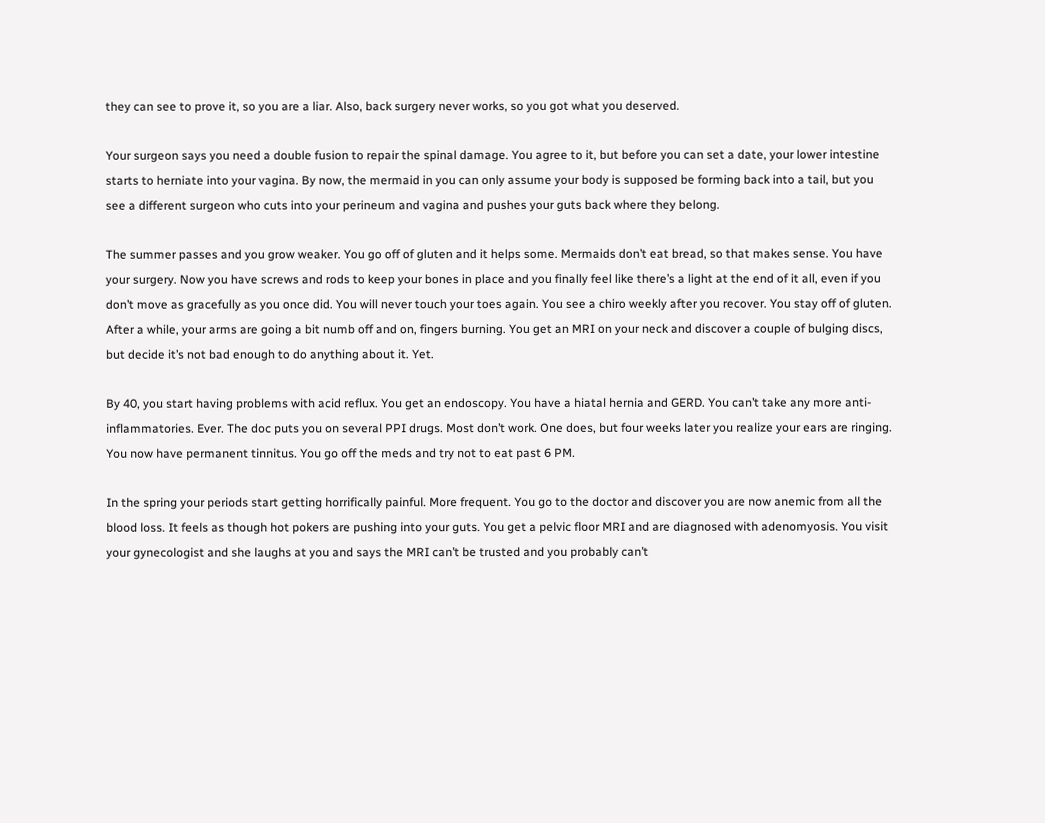they can see to prove it, so you are a liar. Also, back surgery never works, so you got what you deserved.

Your surgeon says you need a double fusion to repair the spinal damage. You agree to it, but before you can set a date, your lower intestine starts to herniate into your vagina. By now, the mermaid in you can only assume your body is supposed be forming back into a tail, but you see a different surgeon who cuts into your perineum and vagina and pushes your guts back where they belong.

The summer passes and you grow weaker. You go off of gluten and it helps some. Mermaids don’t eat bread, so that makes sense. You have your surgery. Now you have screws and rods to keep your bones in place and you finally feel like there’s a light at the end of it all, even if you don’t move as gracefully as you once did. You will never touch your toes again. You see a chiro weekly after you recover. You stay off of gluten. After a while, your arms are going a bit numb off and on, fingers burning. You get an MRI on your neck and discover a couple of bulging discs, but decide it’s not bad enough to do anything about it. Yet.

By 40, you start having problems with acid reflux. You get an endoscopy. You have a hiatal hernia and GERD. You can’t take any more anti-inflammatories. Ever. The doc puts you on several PPI drugs. Most don’t work. One does, but four weeks later you realize your ears are ringing. You now have permanent tinnitus. You go off the meds and try not to eat past 6 PM.

In the spring your periods start getting horrifically painful. More frequent. You go to the doctor and discover you are now anemic from all the blood loss. It feels as though hot pokers are pushing into your guts. You get a pelvic floor MRI and are diagnosed with adenomyosis. You visit your gynecologist and she laughs at you and says the MRI can’t be trusted and you probably can’t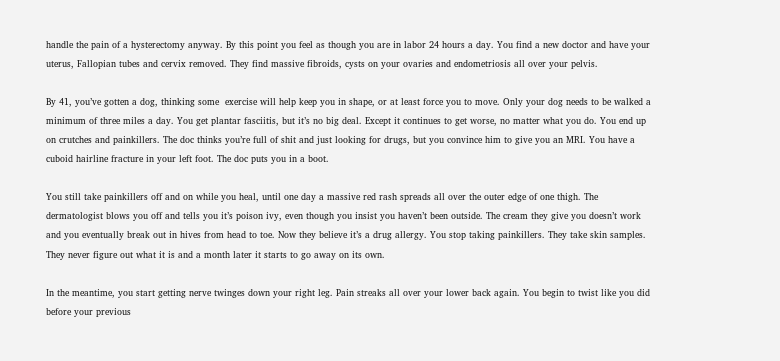handle the pain of a hysterectomy anyway. By this point you feel as though you are in labor 24 hours a day. You find a new doctor and have your uterus, Fallopian tubes and cervix removed. They find massive fibroids, cysts on your ovaries and endometriosis all over your pelvis.

By 41, you’ve gotten a dog, thinking some  exercise will help keep you in shape, or at least force you to move. Only your dog needs to be walked a minimum of three miles a day. You get plantar fasciitis, but it’s no big deal. Except it continues to get worse, no matter what you do. You end up on crutches and painkillers. The doc thinks you’re full of shit and just looking for drugs, but you convince him to give you an MRI. You have a cuboid hairline fracture in your left foot. The doc puts you in a boot.

You still take painkillers off and on while you heal, until one day a massive red rash spreads all over the outer edge of one thigh. The dermatologist blows you off and tells you it’s poison ivy, even though you insist you haven’t been outside. The cream they give you doesn’t work and you eventually break out in hives from head to toe. Now they believe it’s a drug allergy. You stop taking painkillers. They take skin samples. They never figure out what it is and a month later it starts to go away on its own.

In the meantime, you start getting nerve twinges down your right leg. Pain streaks all over your lower back again. You begin to twist like you did before your previous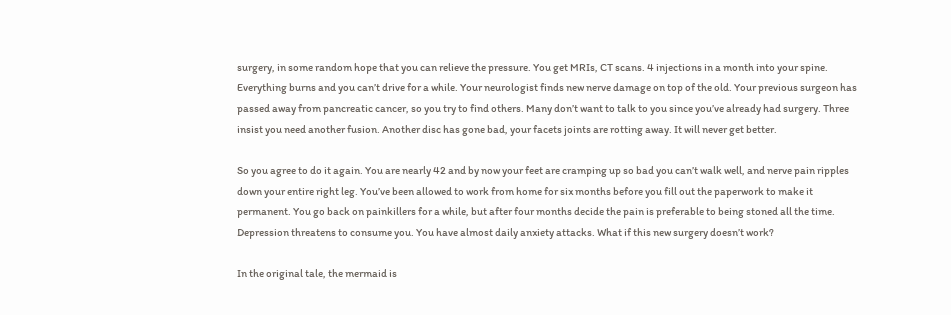surgery, in some random hope that you can relieve the pressure. You get MRIs, CT scans. 4 injections in a month into your spine. Everything burns and you can’t drive for a while. Your neurologist finds new nerve damage on top of the old. Your previous surgeon has passed away from pancreatic cancer, so you try to find others. Many don’t want to talk to you since you’ve already had surgery. Three insist you need another fusion. Another disc has gone bad, your facets joints are rotting away. It will never get better.

So you agree to do it again. You are nearly 42 and by now your feet are cramping up so bad you can’t walk well, and nerve pain ripples down your entire right leg. You’ve been allowed to work from home for six months before you fill out the paperwork to make it permanent. You go back on painkillers for a while, but after four months decide the pain is preferable to being stoned all the time.  Depression threatens to consume you. You have almost daily anxiety attacks. What if this new surgery doesn’t work?

In the original tale, the mermaid is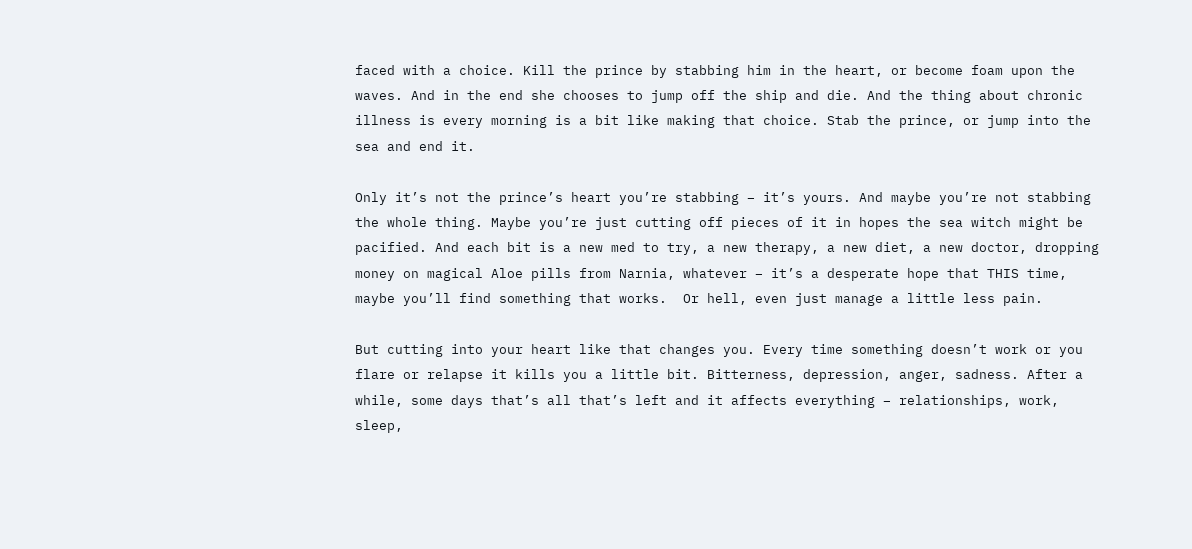faced with a choice. Kill the prince by stabbing him in the heart, or become foam upon the waves. And in the end she chooses to jump off the ship and die. And the thing about chronic illness is every morning is a bit like making that choice. Stab the prince, or jump into the sea and end it.

Only it’s not the prince’s heart you’re stabbing – it’s yours. And maybe you’re not stabbing the whole thing. Maybe you’re just cutting off pieces of it in hopes the sea witch might be pacified. And each bit is a new med to try, a new therapy, a new diet, a new doctor, dropping money on magical Aloe pills from Narnia, whatever – it’s a desperate hope that THIS time, maybe you’ll find something that works.  Or hell, even just manage a little less pain.

But cutting into your heart like that changes you. Every time something doesn’t work or you flare or relapse it kills you a little bit. Bitterness, depression, anger, sadness. After a while, some days that’s all that’s left and it affects everything – relationships, work, sleep,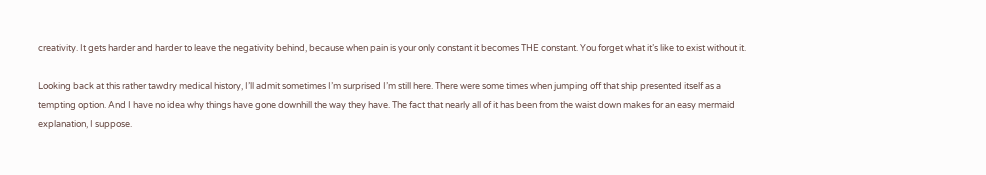creativity. It gets harder and harder to leave the negativity behind, because when pain is your only constant it becomes THE constant. You forget what it’s like to exist without it.

Looking back at this rather tawdry medical history, I’ll admit sometimes I’m surprised I’m still here. There were some times when jumping off that ship presented itself as a tempting option. And I have no idea why things have gone downhill the way they have. The fact that nearly all of it has been from the waist down makes for an easy mermaid explanation, I suppose.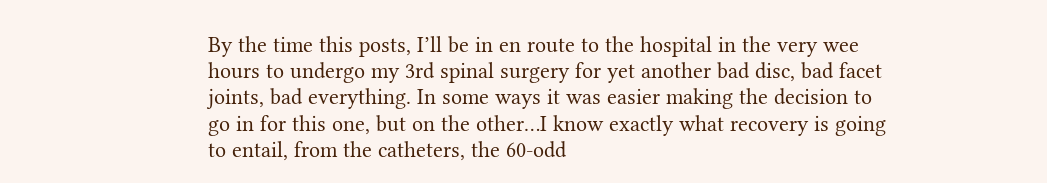By the time this posts, I’ll be in en route to the hospital in the very wee hours to undergo my 3rd spinal surgery for yet another bad disc, bad facet joints, bad everything. In some ways it was easier making the decision to go in for this one, but on the other…I know exactly what recovery is going to entail, from the catheters, the 60-odd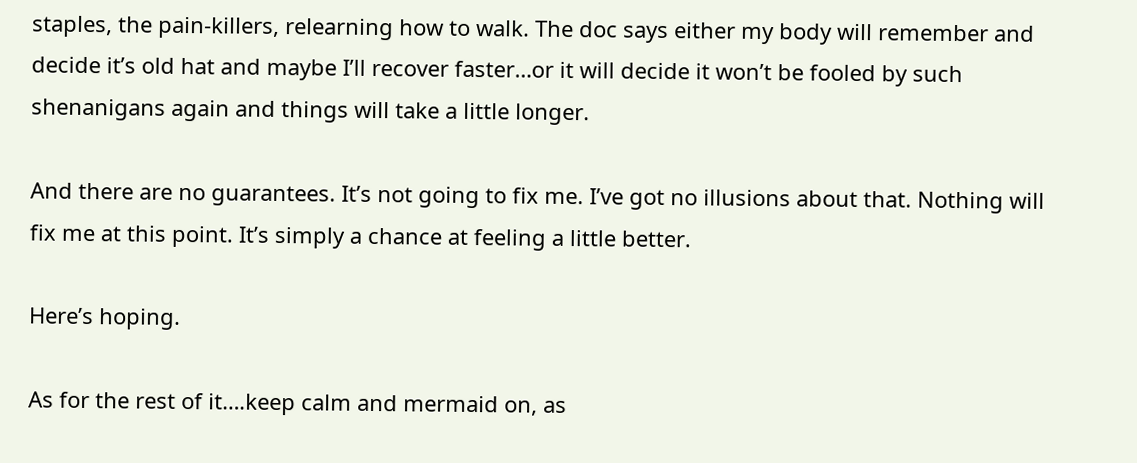staples, the pain-killers, relearning how to walk. The doc says either my body will remember and decide it’s old hat and maybe I’ll recover faster…or it will decide it won’t be fooled by such shenanigans again and things will take a little longer.

And there are no guarantees. It’s not going to fix me. I’ve got no illusions about that. Nothing will fix me at this point. It’s simply a chance at feeling a little better.

Here’s hoping.

As for the rest of it….keep calm and mermaid on, as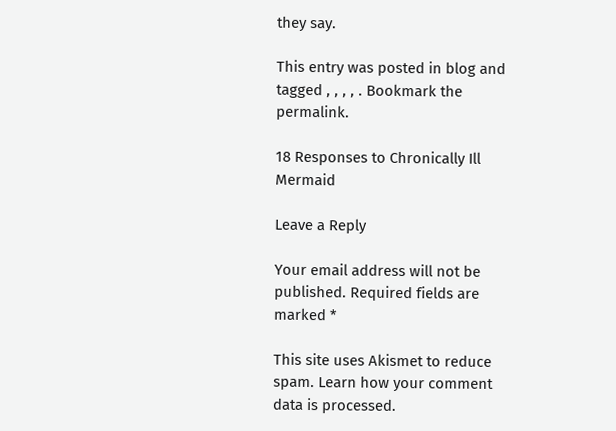they say.

This entry was posted in blog and tagged , , , , . Bookmark the permalink.

18 Responses to Chronically Ill Mermaid

Leave a Reply

Your email address will not be published. Required fields are marked *

This site uses Akismet to reduce spam. Learn how your comment data is processed.